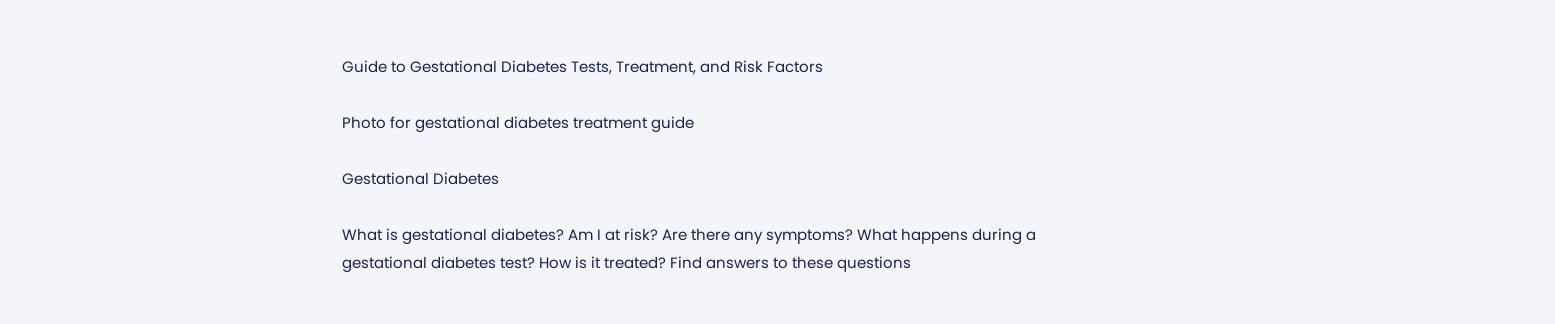Guide to Gestational Diabetes Tests, Treatment, and Risk Factors

Photo for gestational diabetes treatment guide

Gestational Diabetes

What is gestational diabetes? Am I at risk? Are there any symptoms? What happens during a gestational diabetes test? How is it treated? Find answers to these questions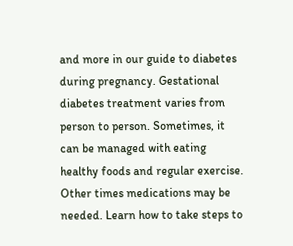and more in our guide to diabetes during pregnancy. Gestational diabetes treatment varies from person to person. Sometimes, it can be managed with eating healthy foods and regular exercise. Other times medications may be needed. Learn how to take steps to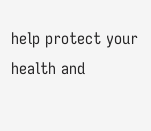help protect your health and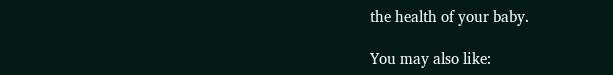the health of your baby.

You may also like: